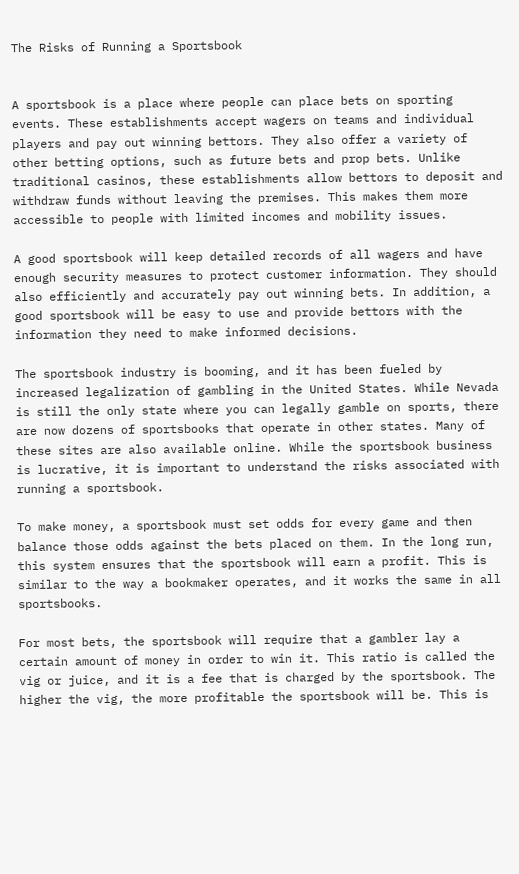The Risks of Running a Sportsbook


A sportsbook is a place where people can place bets on sporting events. These establishments accept wagers on teams and individual players and pay out winning bettors. They also offer a variety of other betting options, such as future bets and prop bets. Unlike traditional casinos, these establishments allow bettors to deposit and withdraw funds without leaving the premises. This makes them more accessible to people with limited incomes and mobility issues.

A good sportsbook will keep detailed records of all wagers and have enough security measures to protect customer information. They should also efficiently and accurately pay out winning bets. In addition, a good sportsbook will be easy to use and provide bettors with the information they need to make informed decisions.

The sportsbook industry is booming, and it has been fueled by increased legalization of gambling in the United States. While Nevada is still the only state where you can legally gamble on sports, there are now dozens of sportsbooks that operate in other states. Many of these sites are also available online. While the sportsbook business is lucrative, it is important to understand the risks associated with running a sportsbook.

To make money, a sportsbook must set odds for every game and then balance those odds against the bets placed on them. In the long run, this system ensures that the sportsbook will earn a profit. This is similar to the way a bookmaker operates, and it works the same in all sportsbooks.

For most bets, the sportsbook will require that a gambler lay a certain amount of money in order to win it. This ratio is called the vig or juice, and it is a fee that is charged by the sportsbook. The higher the vig, the more profitable the sportsbook will be. This is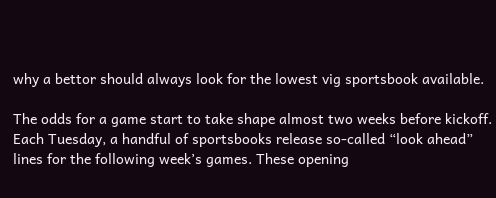why a bettor should always look for the lowest vig sportsbook available.

The odds for a game start to take shape almost two weeks before kickoff. Each Tuesday, a handful of sportsbooks release so-called “look ahead” lines for the following week’s games. These opening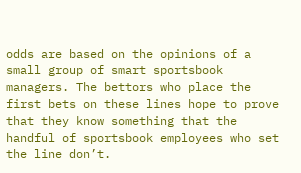odds are based on the opinions of a small group of smart sportsbook managers. The bettors who place the first bets on these lines hope to prove that they know something that the handful of sportsbook employees who set the line don’t.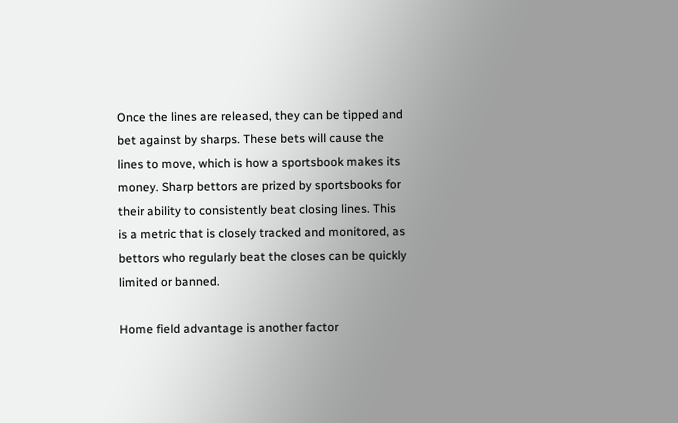Once the lines are released, they can be tipped and bet against by sharps. These bets will cause the lines to move, which is how a sportsbook makes its money. Sharp bettors are prized by sportsbooks for their ability to consistently beat closing lines. This is a metric that is closely tracked and monitored, as bettors who regularly beat the closes can be quickly limited or banned.

Home field advantage is another factor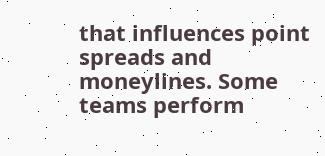that influences point spreads and moneylines. Some teams perform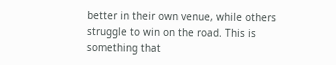better in their own venue, while others struggle to win on the road. This is something that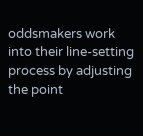oddsmakers work into their line-setting process by adjusting the point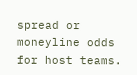spread or moneyline odds for host teams.